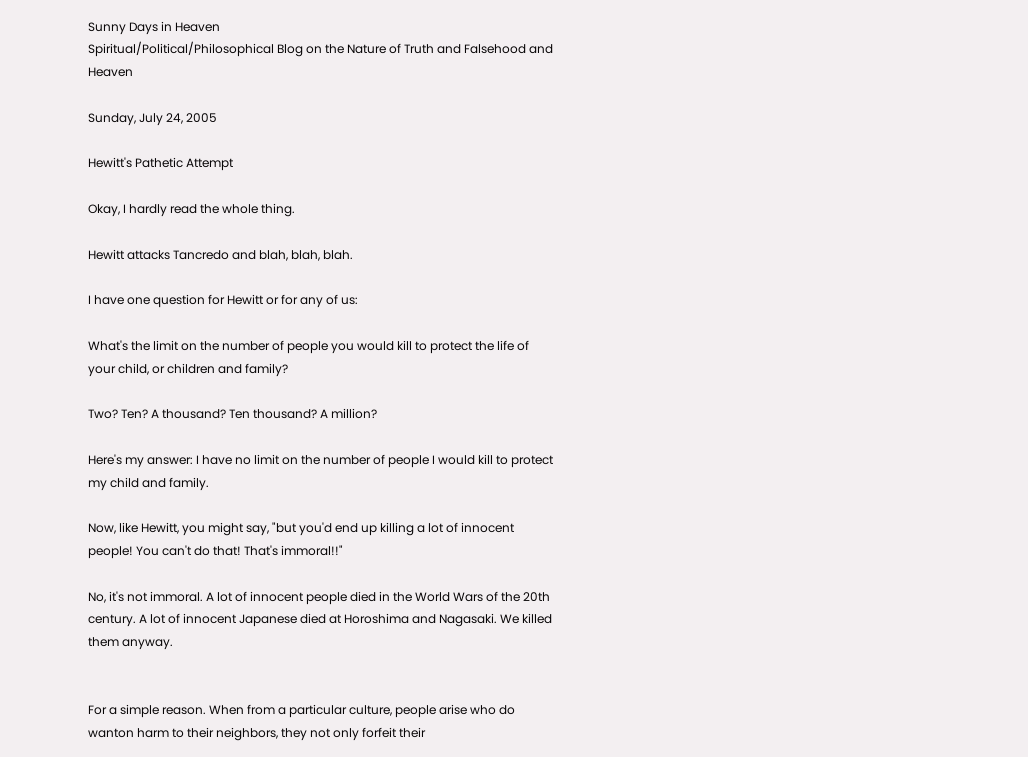Sunny Days in Heaven
Spiritual/Political/Philosophical Blog on the Nature of Truth and Falsehood and Heaven

Sunday, July 24, 2005

Hewitt's Pathetic Attempt

Okay, I hardly read the whole thing.

Hewitt attacks Tancredo and blah, blah, blah.

I have one question for Hewitt or for any of us:

What's the limit on the number of people you would kill to protect the life of your child, or children and family?

Two? Ten? A thousand? Ten thousand? A million?

Here's my answer: I have no limit on the number of people I would kill to protect my child and family.

Now, like Hewitt, you might say, "but you'd end up killing a lot of innocent people! You can't do that! That's immoral!!"

No, it's not immoral. A lot of innocent people died in the World Wars of the 20th century. A lot of innocent Japanese died at Horoshima and Nagasaki. We killed them anyway.


For a simple reason. When from a particular culture, people arise who do wanton harm to their neighbors, they not only forfeit their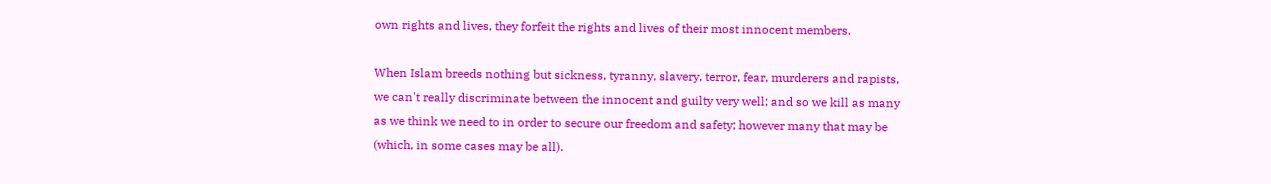own rights and lives, they forfeit the rights and lives of their most innocent members.

When Islam breeds nothing but sickness, tyranny, slavery, terror, fear, murderers and rapists, we can't really discriminate between the innocent and guilty very well; and so we kill as many as we think we need to in order to secure our freedom and safety; however many that may be (which, in some cases may be all).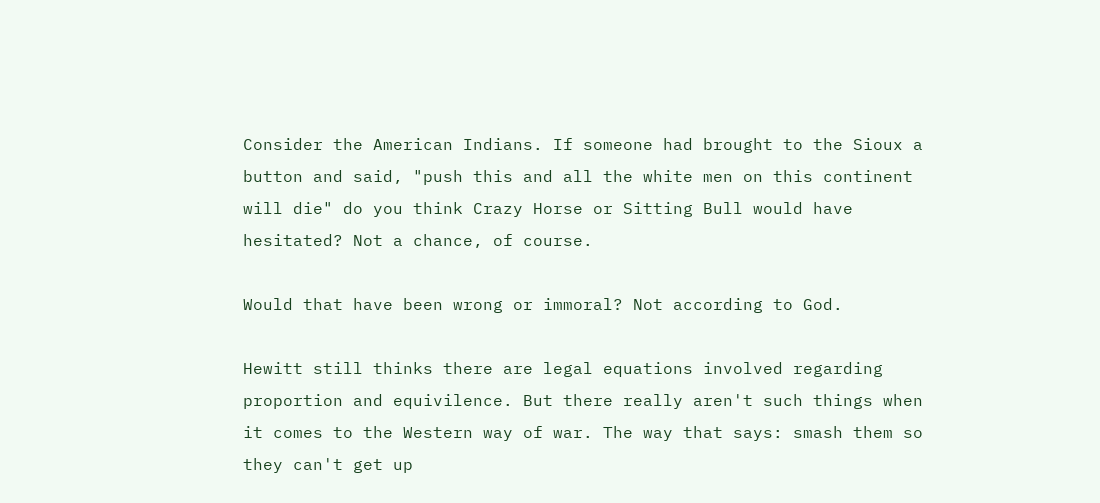Consider the American Indians. If someone had brought to the Sioux a button and said, "push this and all the white men on this continent will die" do you think Crazy Horse or Sitting Bull would have hesitated? Not a chance, of course.

Would that have been wrong or immoral? Not according to God.

Hewitt still thinks there are legal equations involved regarding proportion and equivilence. But there really aren't such things when it comes to the Western way of war. The way that says: smash them so they can't get up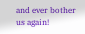and ever bother us again!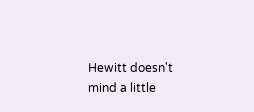Hewitt doesn't mind a little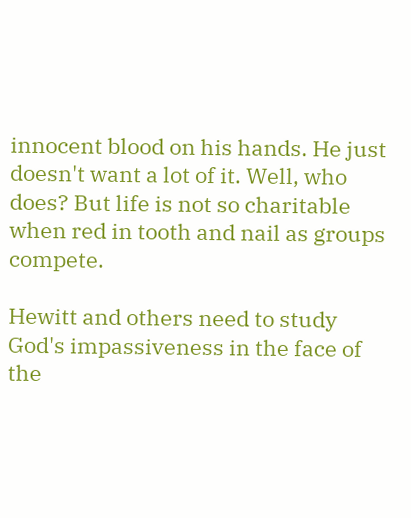innocent blood on his hands. He just doesn't want a lot of it. Well, who does? But life is not so charitable when red in tooth and nail as groups compete.

Hewitt and others need to study God's impassiveness in the face of the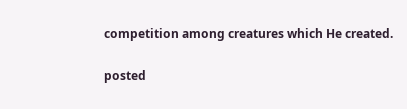competition among creatures which He created.

posted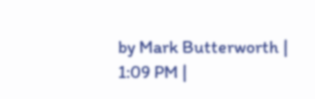by Mark Butterworth | 1:09 PM |